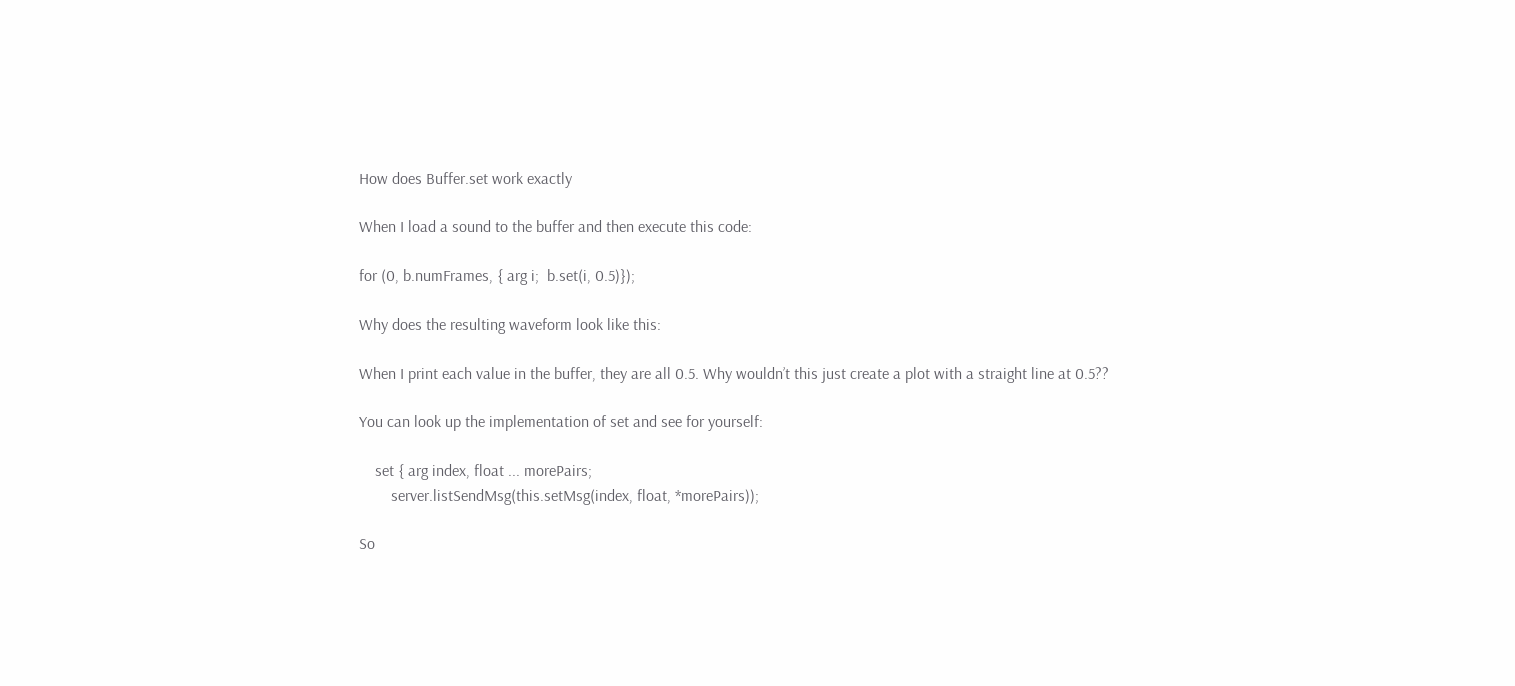How does Buffer.set work exactly

When I load a sound to the buffer and then execute this code:

for (0, b.numFrames, { arg i;  b.set(i, 0.5)});

Why does the resulting waveform look like this:

When I print each value in the buffer, they are all 0.5. Why wouldn’t this just create a plot with a straight line at 0.5??

You can look up the implementation of set and see for yourself:

    set { arg index, float ... morePairs;
        server.listSendMsg(this.setMsg(index, float, *morePairs));

So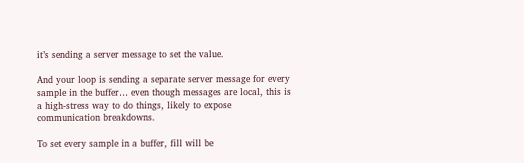it’s sending a server message to set the value.

And your loop is sending a separate server message for every sample in the buffer… even though messages are local, this is a high-stress way to do things, likely to expose communication breakdowns.

To set every sample in a buffer, fill will be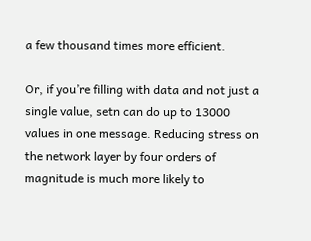a few thousand times more efficient.

Or, if you’re filling with data and not just a single value, setn can do up to 13000 values in one message. Reducing stress on the network layer by four orders of magnitude is much more likely to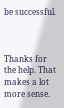be successful.



Thanks for the help. That makes a lot more sense.